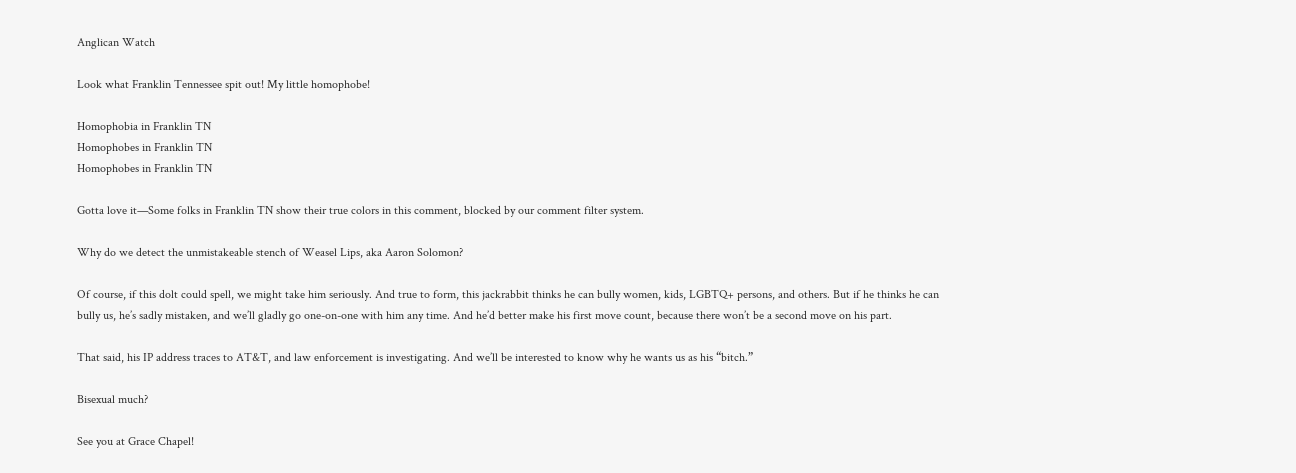Anglican Watch

Look what Franklin Tennessee spit out! My little homophobe!

Homophobia in Franklin TN
Homophobes in Franklin TN
Homophobes in Franklin TN

Gotta love it—Some folks in Franklin TN show their true colors in this comment, blocked by our comment filter system.

Why do we detect the unmistakeable stench of Weasel Lips, aka Aaron Solomon?

Of course, if this dolt could spell, we might take him seriously. And true to form, this jackrabbit thinks he can bully women, kids, LGBTQ+ persons, and others. But if he thinks he can bully us, he’s sadly mistaken, and we’ll gladly go one-on-one with him any time. And he’d better make his first move count, because there won’t be a second move on his part.

That said, his IP address traces to AT&T, and law enforcement is investigating. And we’ll be interested to know why he wants us as his “bitch.”

Bisexual much?

See you at Grace Chapel!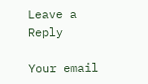Leave a Reply

Your email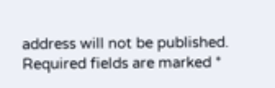address will not be published. Required fields are marked *